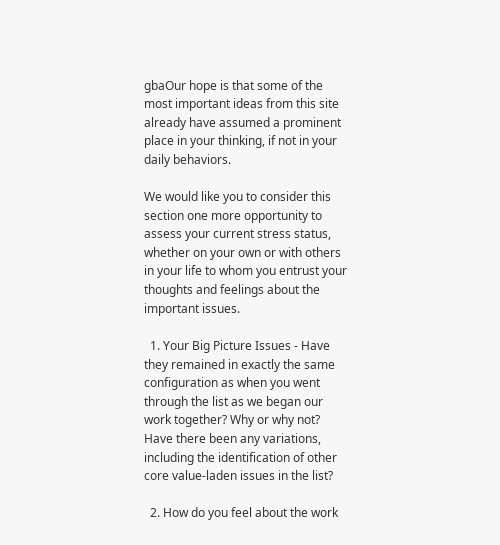gbaOur hope is that some of the most important ideas from this site already have assumed a prominent place in your thinking, if not in your daily behaviors.

We would like you to consider this section one more opportunity to assess your current stress status, whether on your own or with others in your life to whom you entrust your thoughts and feelings about the important issues.

  1. Your Big Picture Issues - Have they remained in exactly the same configuration as when you went through the list as we began our work together? Why or why not? Have there been any variations, including the identification of other core value-laden issues in the list?

  2. How do you feel about the work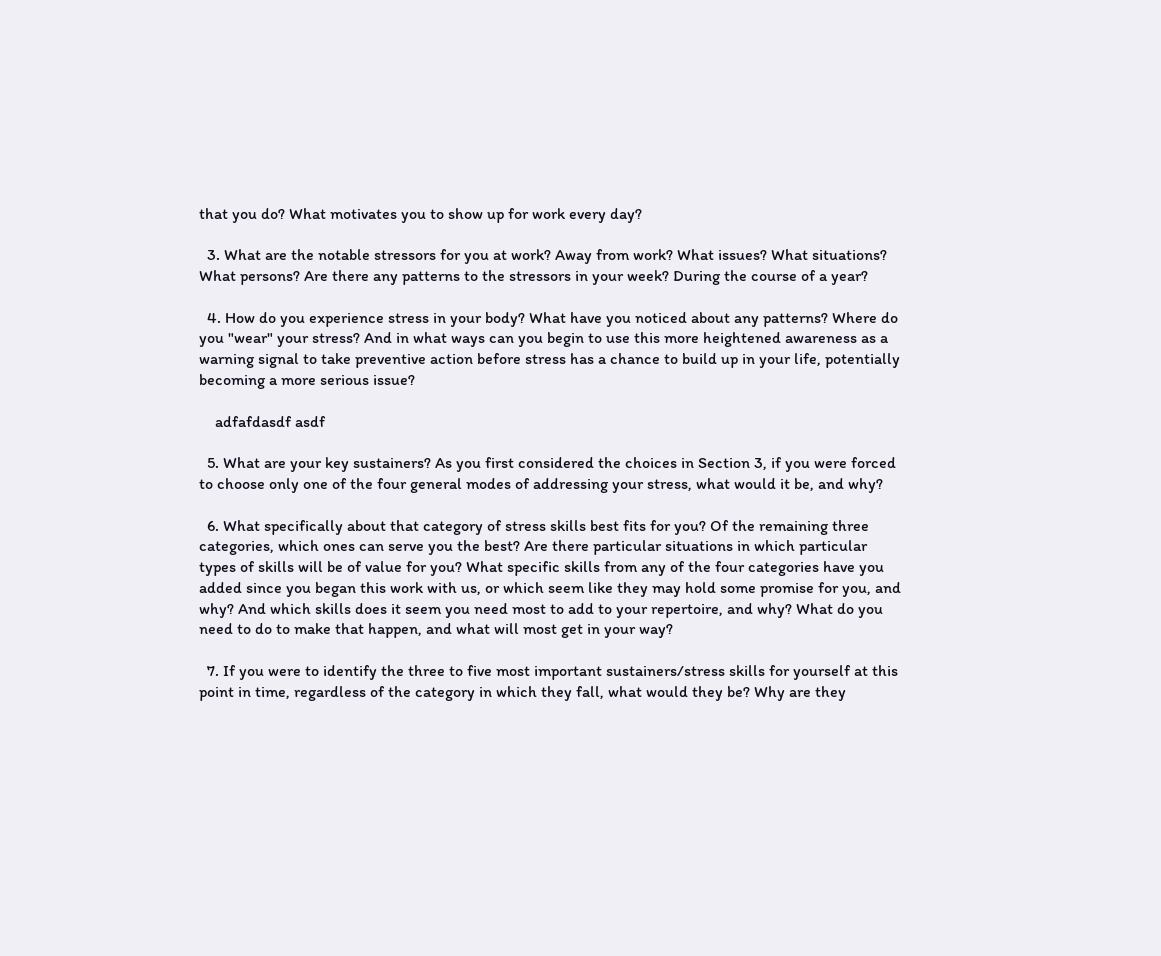that you do? What motivates you to show up for work every day?

  3. What are the notable stressors for you at work? Away from work? What issues? What situations? What persons? Are there any patterns to the stressors in your week? During the course of a year?

  4. How do you experience stress in your body? What have you noticed about any patterns? Where do you "wear" your stress? And in what ways can you begin to use this more heightened awareness as a warning signal to take preventive action before stress has a chance to build up in your life, potentially becoming a more serious issue?

    adfafdasdf asdf

  5. What are your key sustainers? As you first considered the choices in Section 3, if you were forced to choose only one of the four general modes of addressing your stress, what would it be, and why?

  6. What specifically about that category of stress skills best fits for you? Of the remaining three categories, which ones can serve you the best? Are there particular situations in which particular types of skills will be of value for you? What specific skills from any of the four categories have you added since you began this work with us, or which seem like they may hold some promise for you, and why? And which skills does it seem you need most to add to your repertoire, and why? What do you need to do to make that happen, and what will most get in your way?

  7. If you were to identify the three to five most important sustainers/stress skills for yourself at this point in time, regardless of the category in which they fall, what would they be? Why are they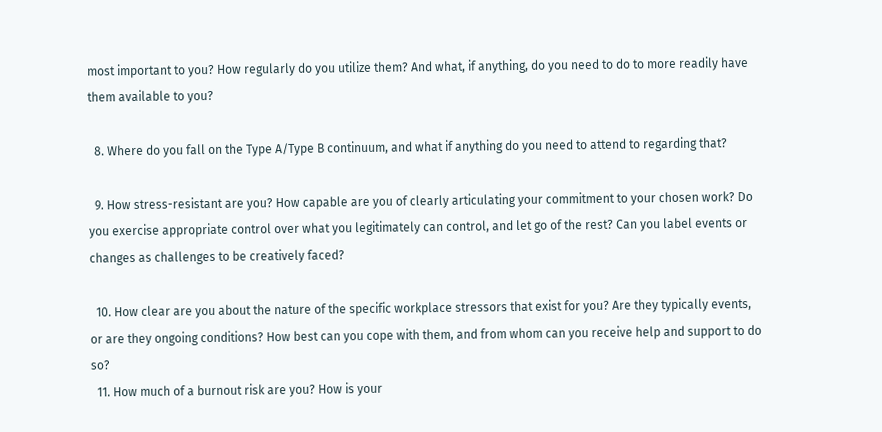most important to you? How regularly do you utilize them? And what, if anything, do you need to do to more readily have them available to you?

  8. Where do you fall on the Type A/Type B continuum, and what if anything do you need to attend to regarding that?

  9. How stress-resistant are you? How capable are you of clearly articulating your commitment to your chosen work? Do you exercise appropriate control over what you legitimately can control, and let go of the rest? Can you label events or changes as challenges to be creatively faced?

  10. How clear are you about the nature of the specific workplace stressors that exist for you? Are they typically events, or are they ongoing conditions? How best can you cope with them, and from whom can you receive help and support to do so?
  11. How much of a burnout risk are you? How is your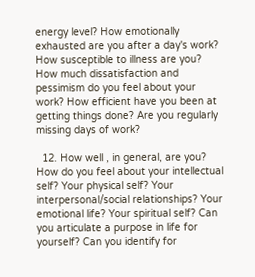energy level? How emotionally exhausted are you after a day's work? How susceptible to illness are you? How much dissatisfaction and pessimism do you feel about your work? How efficient have you been at getting things done? Are you regularly missing days of work?

  12. How well , in general, are you? How do you feel about your intellectual self? Your physical self? Your interpersonal/social relationships? Your emotional life? Your spiritual self? Can you articulate a purpose in life for yourself? Can you identify for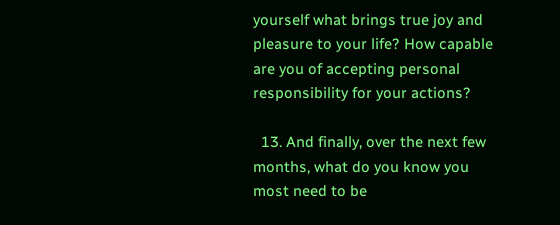yourself what brings true joy and pleasure to your life? How capable are you of accepting personal responsibility for your actions?

  13. And finally, over the next few months, what do you know you most need to be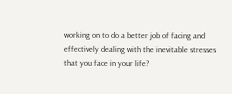working on to do a better job of facing and effectively dealing with the inevitable stresses that you face in your life?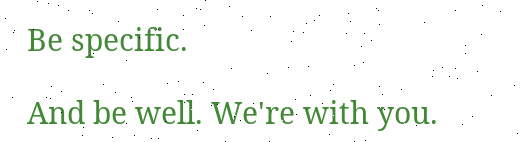Be specific.

And be well. We're with you.